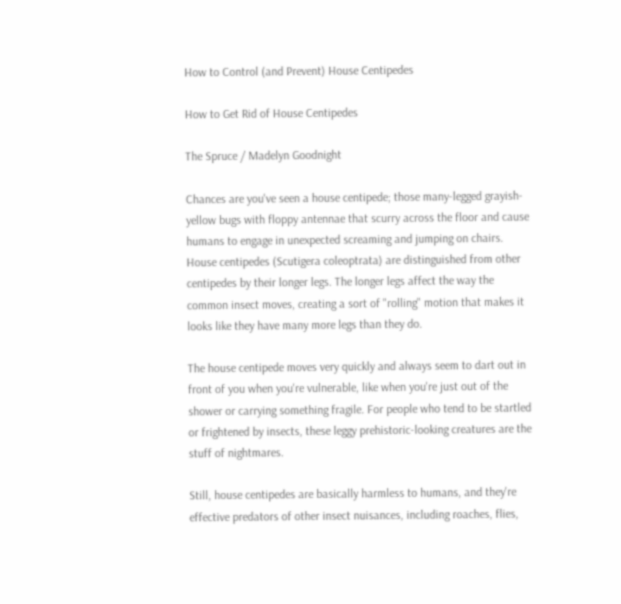How to Control (and Prevent) House Centipedes

How to Get Rid of House Centipedes

The Spruce / Madelyn Goodnight

Chances are you've seen a house centipede; those many-legged grayish-yellow bugs with floppy antennae that scurry across the floor and cause humans to engage in unexpected screaming and jumping on chairs. House centipedes (Scutigera coleoptrata) are distinguished from other centipedes by their longer legs. The longer legs affect the way the common insect moves, creating a sort of "rolling" motion that makes it looks like they have many more legs than they do.

The house centipede moves very quickly and always seem to dart out in front of you when you're vulnerable, like when you're just out of the shower or carrying something fragile. For people who tend to be startled or frightened by insects, these leggy prehistoric-looking creatures are the stuff of nightmares.

Still, house centipedes are basically harmless to humans, and they're effective predators of other insect nuisances, including roaches, flies,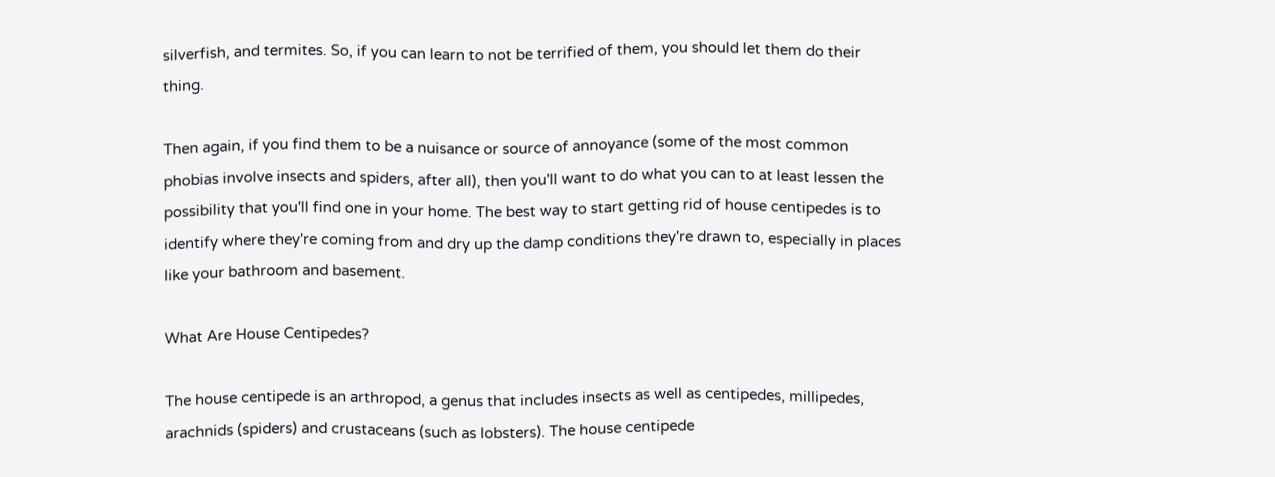silverfish, and termites. So, if you can learn to not be terrified of them, you should let them do their thing.

Then again, if you find them to be a nuisance or source of annoyance (some of the most common phobias involve insects and spiders, after all), then you'll want to do what you can to at least lessen the possibility that you'll find one in your home. The best way to start getting rid of house centipedes is to identify where they're coming from and dry up the damp conditions they're drawn to, especially in places like your bathroom and basement.

What Are House Centipedes?

The house centipede is an arthropod, a genus that includes insects as well as centipedes, millipedes, arachnids (spiders) and crustaceans (such as lobsters). The house centipede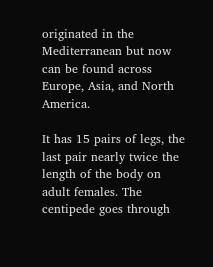originated in the Mediterranean but now can be found across Europe, Asia, and North America.

It has 15 pairs of legs, the last pair nearly twice the length of the body on adult females. The centipede goes through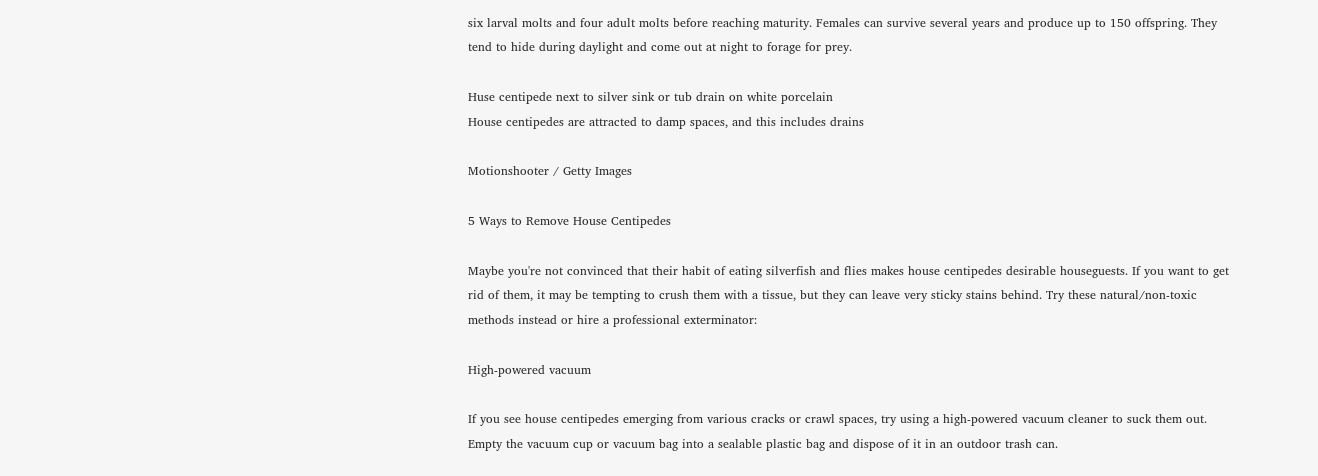six larval molts and four adult molts before reaching maturity. Females can survive several years and produce up to 150 offspring. They tend to hide during daylight and come out at night to forage for prey.

Huse centipede next to silver sink or tub drain on white porcelain
House centipedes are attracted to damp spaces, and this includes drains

Motionshooter / Getty Images

5 Ways to Remove House Centipedes

Maybe you're not convinced that their habit of eating silverfish and flies makes house centipedes desirable houseguests. If you want to get rid of them, it may be tempting to crush them with a tissue, but they can leave very sticky stains behind. Try these natural/non-toxic methods instead or hire a professional exterminator:

High-powered vacuum

If you see house centipedes emerging from various cracks or crawl spaces, try using a high-powered vacuum cleaner to suck them out. Empty the vacuum cup or vacuum bag into a sealable plastic bag and dispose of it in an outdoor trash can.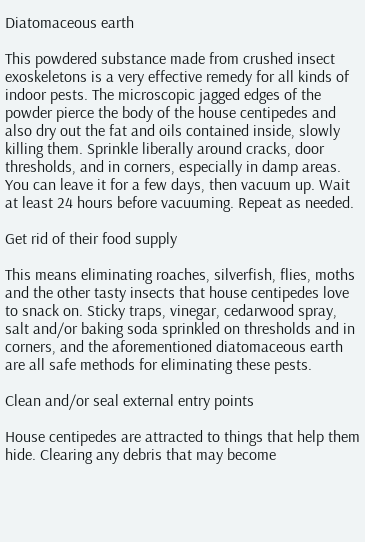Diatomaceous earth

This powdered substance made from crushed insect exoskeletons is a very effective remedy for all kinds of indoor pests. The microscopic jagged edges of the powder pierce the body of the house centipedes and also dry out the fat and oils contained inside, slowly killing them. Sprinkle liberally around cracks, door thresholds, and in corners, especially in damp areas. You can leave it for a few days, then vacuum up. Wait at least 24 hours before vacuuming. Repeat as needed.

Get rid of their food supply

This means eliminating roaches, silverfish, flies, moths and the other tasty insects that house centipedes love to snack on. Sticky traps, vinegar, cedarwood spray, salt and/or baking soda sprinkled on thresholds and in corners, and the aforementioned diatomaceous earth are all safe methods for eliminating these pests.

Clean and/or seal external entry points

House centipedes are attracted to things that help them hide. Clearing any debris that may become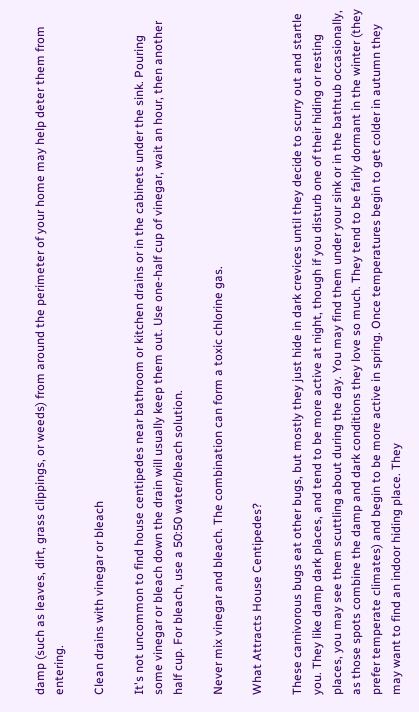damp (such as leaves, dirt, grass clippings, or weeds) from around the perimeter of your home may help deter them from entering.

Clean drains with vinegar or bleach

It's not uncommon to find house centipedes near bathroom or kitchen drains or in the cabinets under the sink. Pouring some vinegar or bleach down the drain will usually keep them out. Use one-half cup of vinegar, wait an hour, then another half cup. For bleach, use a 50:50 water/bleach solution.

Never mix vinegar and bleach. The combination can form a toxic chlorine gas.

What Attracts House Centipedes?

These carnivorous bugs eat other bugs, but mostly they just hide in dark crevices until they decide to scurry out and startle you. They like damp dark places, and tend to be more active at night, though if you disturb one of their hiding or resting places, you may see them scuttling about during the day. You may find them under your sink or in the bathtub occasionally, as those spots combine the damp and dark conditions they love so much. They tend to be fairly dormant in the winter (they prefer temperate climates) and begin to be more active in spring. Once temperatures begin to get colder in autumn they may want to find an indoor hiding place. They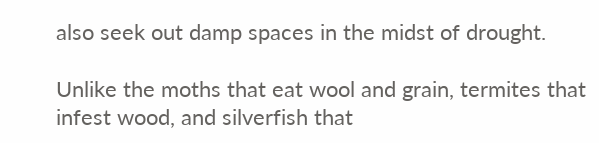also seek out damp spaces in the midst of drought.

Unlike the moths that eat wool and grain, termites that infest wood, and silverfish that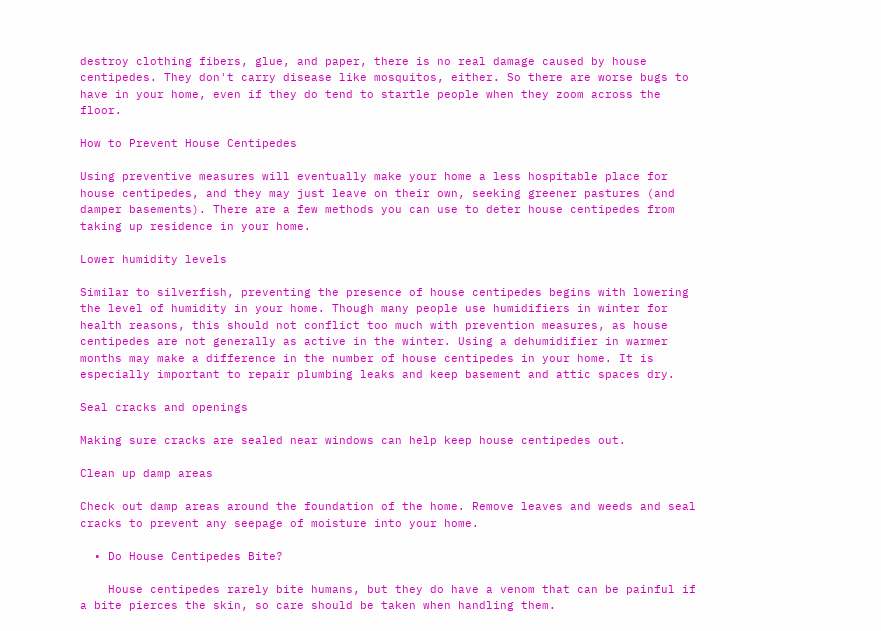destroy clothing fibers, glue, and paper, there is no real damage caused by house centipedes. They don't carry disease like mosquitos, either. So there are worse bugs to have in your home, even if they do tend to startle people when they zoom across the floor.

How to Prevent House Centipedes

Using preventive measures will eventually make your home a less hospitable place for house centipedes, and they may just leave on their own, seeking greener pastures (and damper basements). There are a few methods you can use to deter house centipedes from taking up residence in your home.

Lower humidity levels

Similar to silverfish, preventing the presence of house centipedes begins with lowering the level of humidity in your home. Though many people use humidifiers in winter for health reasons, this should not conflict too much with prevention measures, as house centipedes are not generally as active in the winter. Using a dehumidifier in warmer months may make a difference in the number of house centipedes in your home. It is especially important to repair plumbing leaks and keep basement and attic spaces dry.

Seal cracks and openings

Making sure cracks are sealed near windows can help keep house centipedes out.

Clean up damp areas

Check out damp areas around the foundation of the home. Remove leaves and weeds and seal cracks to prevent any seepage of moisture into your home.

  • Do House Centipedes Bite?

    House centipedes rarely bite humans, but they do have a venom that can be painful if a bite pierces the skin, so care should be taken when handling them.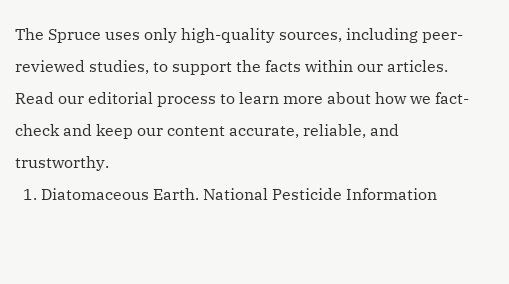The Spruce uses only high-quality sources, including peer-reviewed studies, to support the facts within our articles. Read our editorial process to learn more about how we fact-check and keep our content accurate, reliable, and trustworthy.
  1. Diatomaceous Earth. National Pesticide Information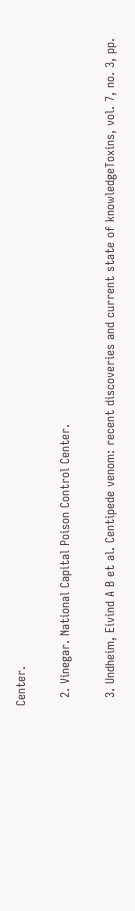Center.

  2. Vinegar. National Capital Poison Control Center.

  3. Undheim, Eivind A B et al. Centipede venom: recent discoveries and current state of knowledgeToxins, vol. 7, no. 3, pp.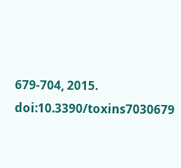679-704, 2015. doi:10.3390/toxins7030679